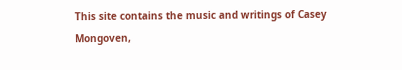This site contains the music and writings of Casey Mongoven,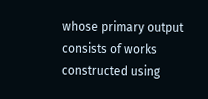whose primary output consists of works constructed using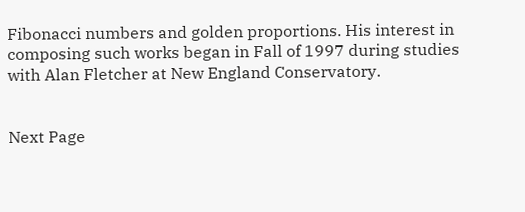Fibonacci numbers and golden proportions. His interest in composing such works began in Fall of 1997 during studies with Alan Fletcher at New England Conservatory.


Next Page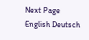Next Page
English Deutsch